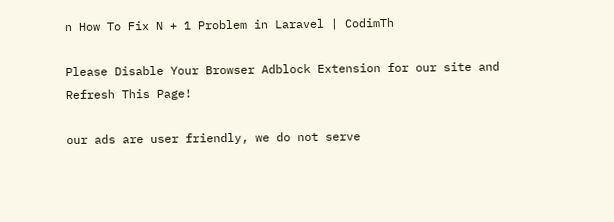n How To Fix N + 1 Problem in Laravel | CodimTh

Please Disable Your Browser Adblock Extension for our site and Refresh This Page!

our ads are user friendly, we do not serve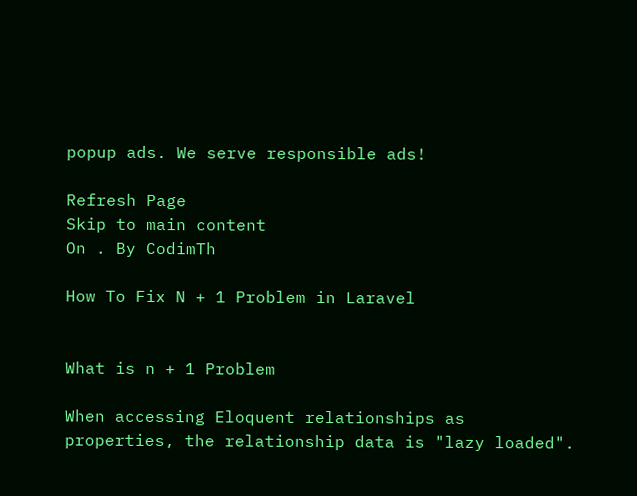popup ads. We serve responsible ads!

Refresh Page
Skip to main content
On . By CodimTh

How To Fix N + 1 Problem in Laravel


What is n + 1 Problem

When accessing Eloquent relationships as properties, the relationship data is "lazy loaded".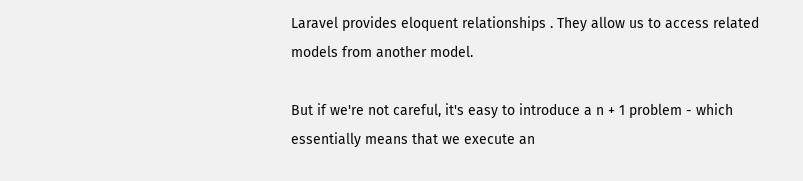Laravel provides eloquent relationships . They allow us to access related models from another model.

But if we're not careful, it's easy to introduce a n + 1 problem - which essentially means that we execute an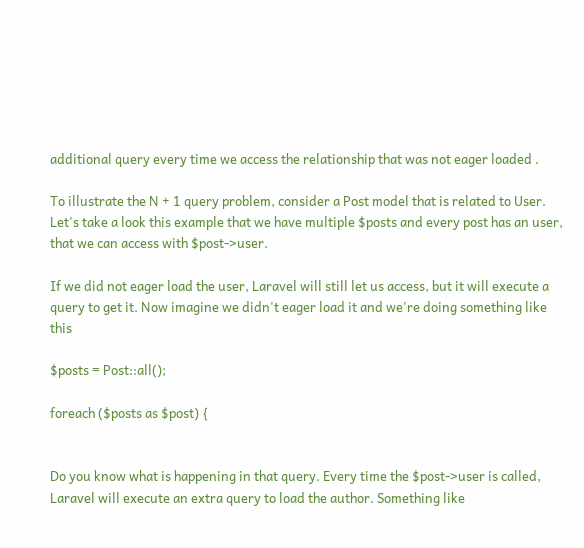additional query every time we access the relationship that was not eager loaded .

To illustrate the N + 1 query problem, consider a Post model that is related to User. Let's take a look this example that we have multiple $posts and every post has an user, that we can access with $post->user.

If we did not eager load the user, Laravel will still let us access, but it will execute a query to get it. Now imagine we didn't eager load it and we're doing something like this

$posts = Post::all();

foreach ($posts as $post) {


Do you know what is happening in that query. Every time the $post->user is called, Laravel will execute an extra query to load the author. Something like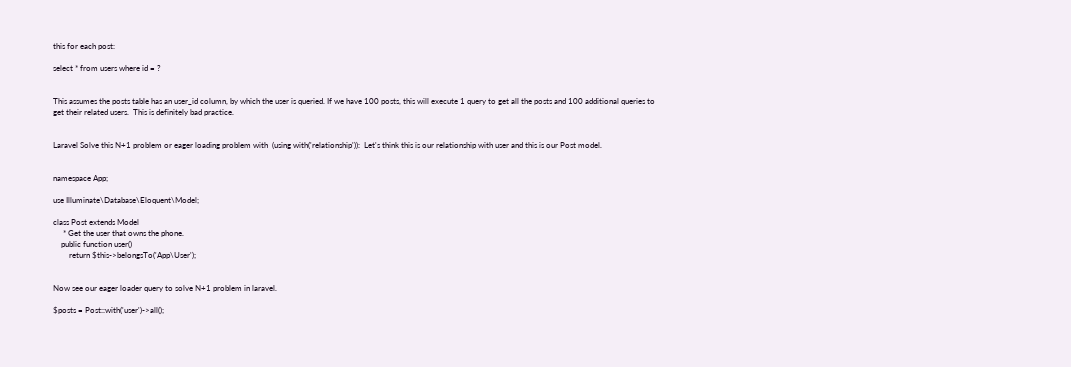this for each post:

select * from users where id = ?


This assumes the posts table has an user_id column, by which the user is queried. If we have 100 posts, this will execute 1 query to get all the posts and 100 additional queries to get their related users.  This is definitely bad practice.


Laravel Solve this N+1 problem or eager loading problem with  (using with('relationship')):  Let's think this is our relationship with user and this is our Post model.


namespace App;

use Illuminate\Database\Eloquent\Model;

class Post extends Model
     * Get the user that owns the phone.
    public function user()
        return $this->belongsTo('App\User');


Now see our eager loader query to solve N+1 problem in laravel.

$posts = Post::with('user')->all();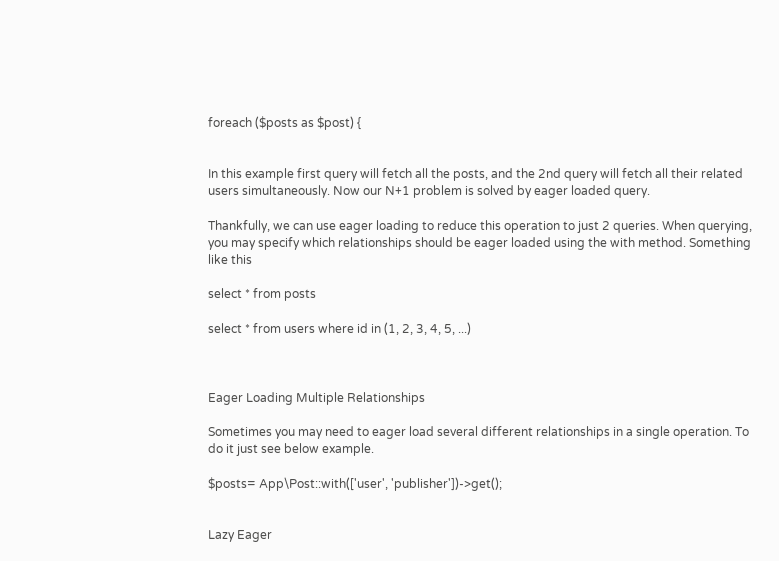foreach ($posts as $post) {


In this example first query will fetch all the posts, and the 2nd query will fetch all their related users simultaneously. Now our N+1 problem is solved by eager loaded query.

Thankfully, we can use eager loading to reduce this operation to just 2 queries. When querying, you may specify which relationships should be eager loaded using the with method. Something like this

select * from posts

select * from users where id in (1, 2, 3, 4, 5, ...)



Eager Loading Multiple Relationships

Sometimes you may need to eager load several different relationships in a single operation. To do it just see below example.

$posts= App\Post::with(['user', 'publisher'])->get();


Lazy Eager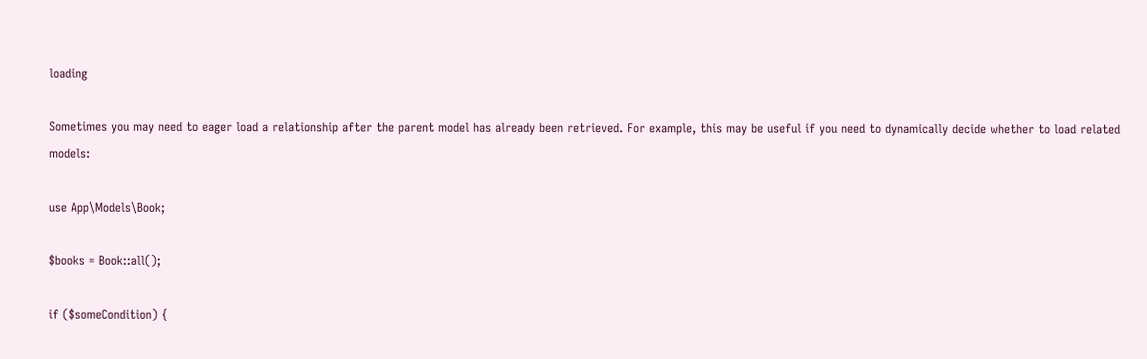loading

Sometimes you may need to eager load a relationship after the parent model has already been retrieved. For example, this may be useful if you need to dynamically decide whether to load related models:

use App\Models\Book;

$books = Book::all();

if ($someCondition) {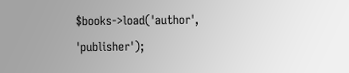$books->load('author', 'publisher');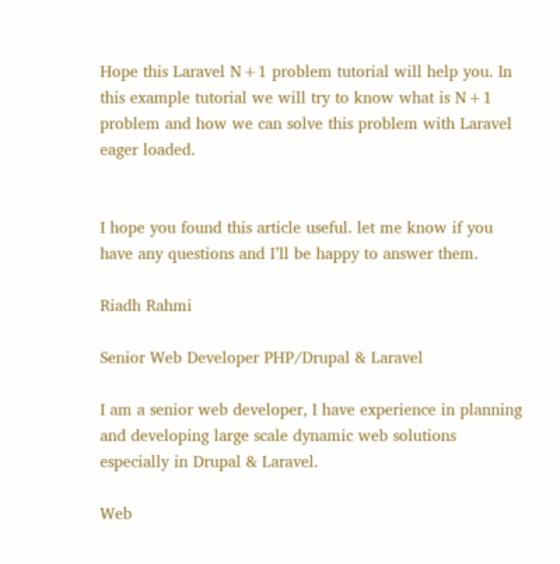Hope this Laravel N+1 problem tutorial will help you. In this example tutorial we will try to know what is N+1 problem and how we can solve this problem with Laravel eager loaded.


I hope you found this article useful. let me know if you have any questions and I’ll be happy to answer them.

Riadh Rahmi

Senior Web Developer PHP/Drupal & Laravel

I am a senior web developer, I have experience in planning and developing large scale dynamic web solutions especially in Drupal & Laravel.

Web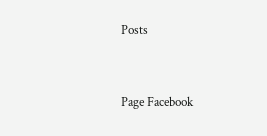Posts


Page Facebook